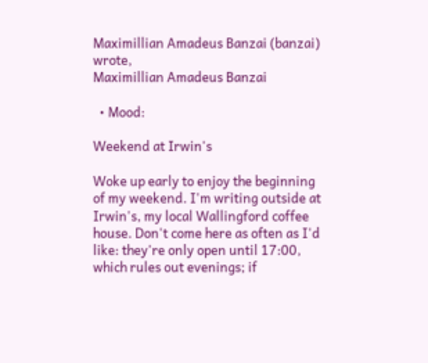Maximillian Amadeus Banzai (banzai) wrote,
Maximillian Amadeus Banzai

  • Mood:

Weekend at Irwin's

Woke up early to enjoy the beginning of my weekend. I'm writing outside at Irwin's, my local Wallingford coffee house. Don't come here as often as I'd like: they're only open until 17:00, which rules out evenings; if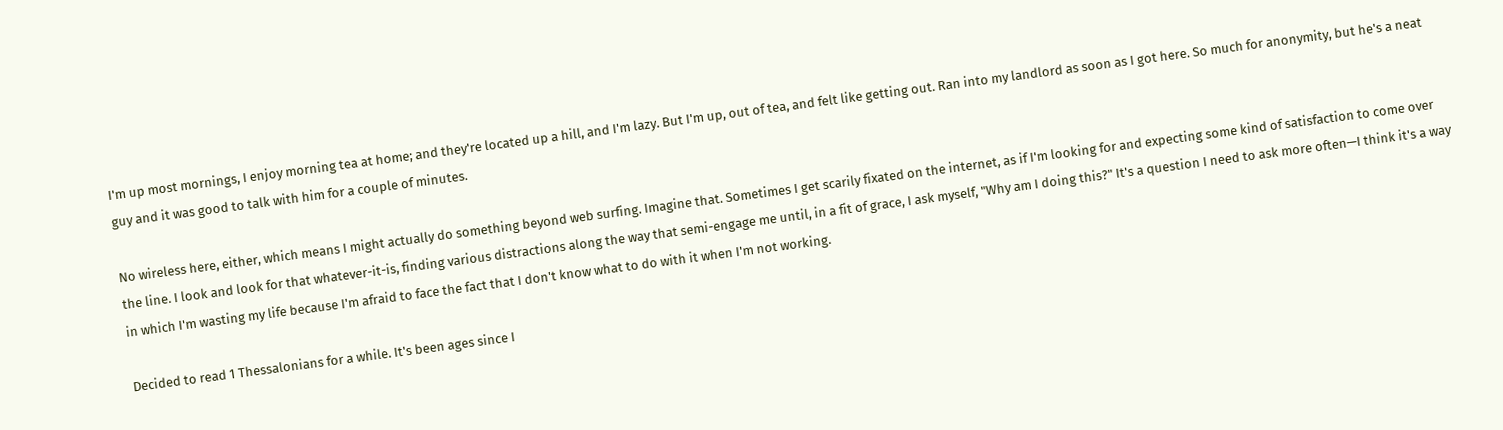I'm up most mornings, I enjoy morning tea at home; and they're located up a hill, and I'm lazy. But I'm up, out of tea, and felt like getting out. Ran into my landlord as soon as I got here. So much for anonymity, but he's a neat guy and it was good to talk with him for a couple of minutes.

No wireless here, either, which means I might actually do something beyond web surfing. Imagine that. Sometimes I get scarily fixated on the internet, as if I'm looking for and expecting some kind of satisfaction to come over the line. I look and look for that whatever-it-is, finding various distractions along the way that semi-engage me until, in a fit of grace, I ask myself, "Why am I doing this?" It's a question I need to ask more often—I think it's a way in which I'm wasting my life because I'm afraid to face the fact that I don't know what to do with it when I'm not working.

Decided to read 1 Thessalonians for a while. It's been ages since I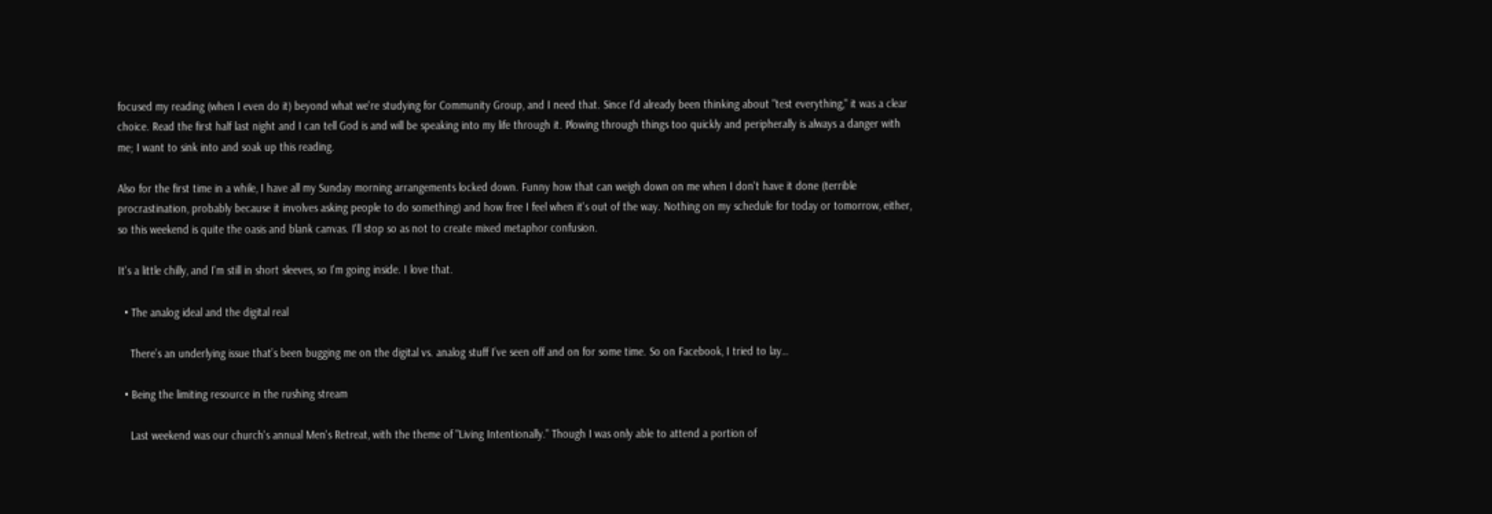focused my reading (when I even do it) beyond what we're studying for Community Group, and I need that. Since I'd already been thinking about "test everything," it was a clear choice. Read the first half last night and I can tell God is and will be speaking into my life through it. Plowing through things too quickly and peripherally is always a danger with me; I want to sink into and soak up this reading.

Also for the first time in a while, I have all my Sunday morning arrangements locked down. Funny how that can weigh down on me when I don't have it done (terrible procrastination, probably because it involves asking people to do something) and how free I feel when it's out of the way. Nothing on my schedule for today or tomorrow, either, so this weekend is quite the oasis and blank canvas. I'll stop so as not to create mixed metaphor confusion.

It's a little chilly, and I'm still in short sleeves, so I'm going inside. I love that.

  • The analog ideal and the digital real

    There’s an underlying issue that’s been bugging me on the digital vs. analog stuff I’ve seen off and on for some time. So on Facebook, I tried to lay…

  • Being the limiting resource in the rushing stream

    Last weekend was our church's annual Men's Retreat, with the theme of "Living Intentionally." Though I was only able to attend a portion of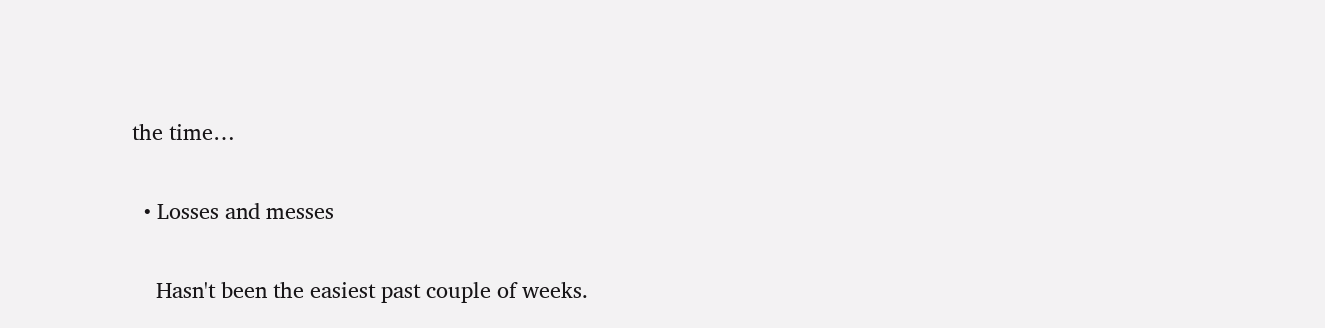the time…

  • Losses and messes

    Hasn't been the easiest past couple of weeks.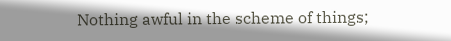Nothing awful in the scheme of things;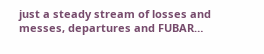just a steady stream of losses and messes, departures and FUBAR…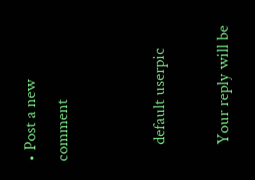• Post a new comment


    default userpic

    Your reply will be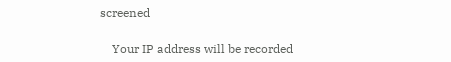screened

    Your IP address will be recorded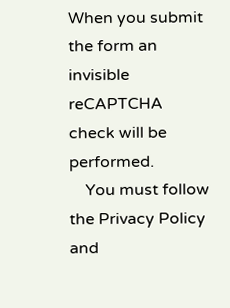When you submit the form an invisible reCAPTCHA check will be performed.
    You must follow the Privacy Policy and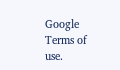Google Terms of use.